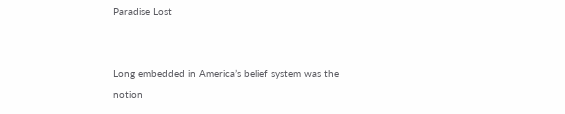Paradise Lost


Long embedded in America’s belief system was the notion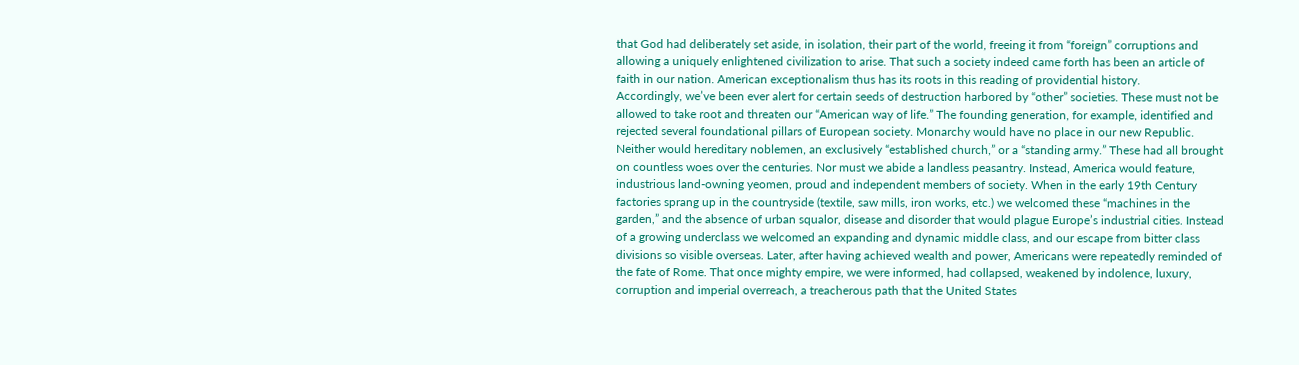that God had deliberately set aside, in isolation, their part of the world, freeing it from “foreign” corruptions and allowing a uniquely enlightened civilization to arise. That such a society indeed came forth has been an article of faith in our nation. American exceptionalism thus has its roots in this reading of providential history.
Accordingly, we’ve been ever alert for certain seeds of destruction harbored by “other” societies. These must not be allowed to take root and threaten our “American way of life.” The founding generation, for example, identified and rejected several foundational pillars of European society. Monarchy would have no place in our new Republic. Neither would hereditary noblemen, an exclusively “established church,” or a “standing army.” These had all brought on countless woes over the centuries. Nor must we abide a landless peasantry. Instead, America would feature, industrious land-owning yeomen, proud and independent members of society. When in the early 19th Century factories sprang up in the countryside (textile, saw mills, iron works, etc.) we welcomed these “machines in the garden,” and the absence of urban squalor, disease and disorder that would plague Europe’s industrial cities. Instead of a growing underclass we welcomed an expanding and dynamic middle class, and our escape from bitter class divisions so visible overseas. Later, after having achieved wealth and power, Americans were repeatedly reminded of the fate of Rome. That once mighty empire, we were informed, had collapsed, weakened by indolence, luxury, corruption and imperial overreach, a treacherous path that the United States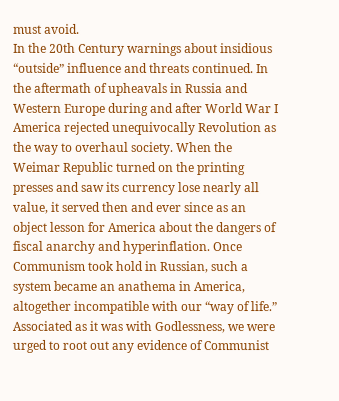must avoid.
In the 20th Century warnings about insidious “outside” influence and threats continued. In the aftermath of upheavals in Russia and Western Europe during and after World War I America rejected unequivocally Revolution as the way to overhaul society. When the Weimar Republic turned on the printing presses and saw its currency lose nearly all value, it served then and ever since as an object lesson for America about the dangers of fiscal anarchy and hyperinflation. Once Communism took hold in Russian, such a system became an anathema in America, altogether incompatible with our “way of life.” Associated as it was with Godlessness, we were urged to root out any evidence of Communist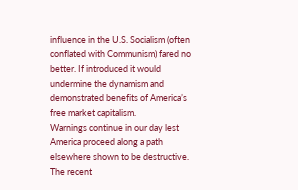influence in the U.S. Socialism (often conflated with Communism) fared no better. If introduced it would undermine the dynamism and demonstrated benefits of America’s free market capitalism.
Warnings continue in our day lest America proceed along a path elsewhere shown to be destructive. The recent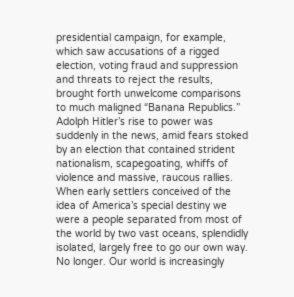presidential campaign, for example, which saw accusations of a rigged election, voting fraud and suppression and threats to reject the results, brought forth unwelcome comparisons to much maligned “Banana Republics.” Adolph Hitler’s rise to power was suddenly in the news, amid fears stoked by an election that contained strident nationalism, scapegoating, whiffs of violence and massive, raucous rallies.
When early settlers conceived of the idea of America’s special destiny we were a people separated from most of the world by two vast oceans, splendidly isolated, largely free to go our own way. No longer. Our world is increasingly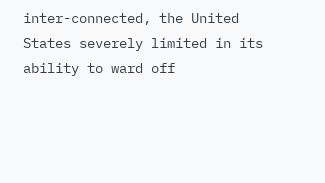inter-connected, the United States severely limited in its ability to ward off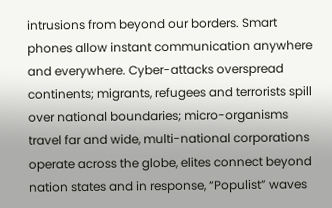intrusions from beyond our borders. Smart phones allow instant communication anywhere and everywhere. Cyber-attacks overspread continents; migrants, refugees and terrorists spill over national boundaries; micro-organisms travel far and wide, multi-national corporations operate across the globe, elites connect beyond nation states and in response, “Populist” waves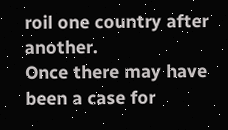roil one country after another.
Once there may have been a case for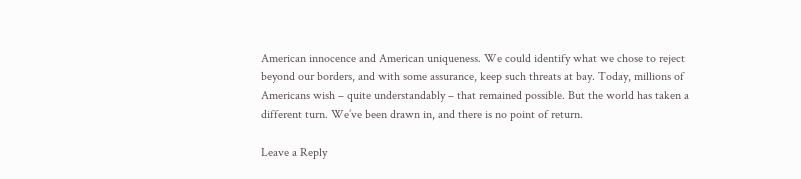American innocence and American uniqueness. We could identify what we chose to reject beyond our borders, and with some assurance, keep such threats at bay. Today, millions of Americans wish – quite understandably – that remained possible. But the world has taken a different turn. We’ve been drawn in, and there is no point of return.

Leave a Reply